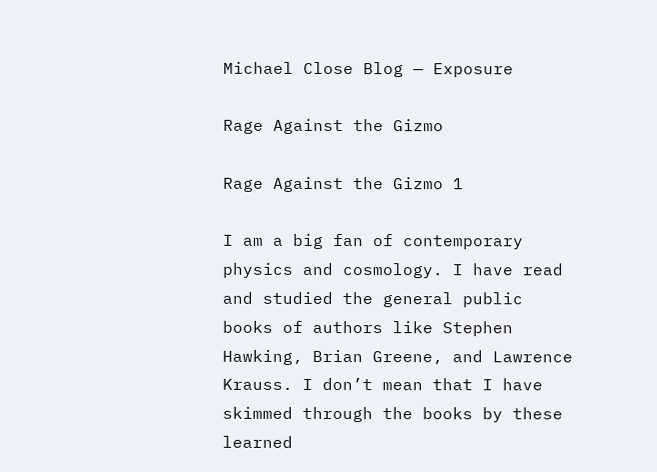Michael Close Blog — Exposure

Rage Against the Gizmo

Rage Against the Gizmo 1

I am a big fan of contemporary physics and cosmology. I have read and studied the general public books of authors like Stephen Hawking, Brian Greene, and Lawrence Krauss. I don’t mean that I have skimmed through the books by these learned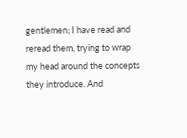gentlemen; I have read and reread them, trying to wrap my head around the concepts they introduce. And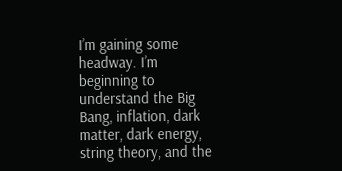I’m gaining some headway. I’m beginning to understand the Big Bang, inflation, dark matter, dark energy, string theory, and the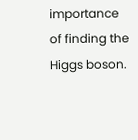importance of finding the Higgs boson.